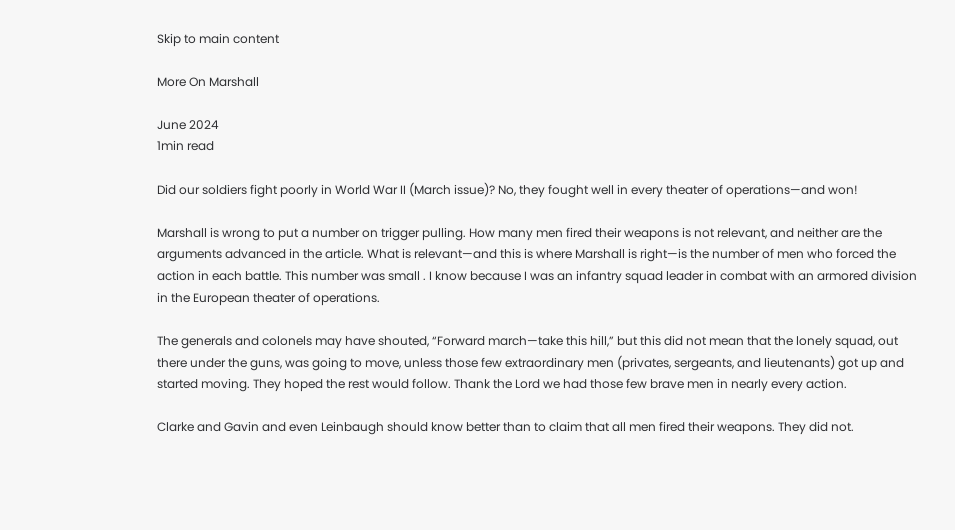Skip to main content

More On Marshall

June 2024
1min read

Did our soldiers fight poorly in World War II (March issue)? No, they fought well in every theater of operations—and won!

Marshall is wrong to put a number on trigger pulling. How many men fired their weapons is not relevant, and neither are the arguments advanced in the article. What is relevant—and this is where Marshall is right—is the number of men who forced the action in each battle. This number was small . I know because I was an infantry squad leader in combat with an armored division in the European theater of operations.

The generals and colonels may have shouted, “Forward march—take this hill,” but this did not mean that the lonely squad, out there under the guns, was going to move, unless those few extraordinary men (privates, sergeants, and lieutenants) got up and started moving. They hoped the rest would follow. Thank the Lord we had those few brave men in nearly every action.

Clarke and Gavin and even Leinbaugh should know better than to claim that all men fired their weapons. They did not.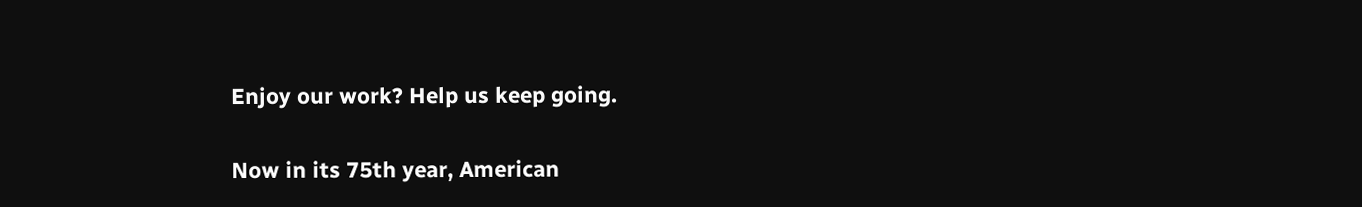Enjoy our work? Help us keep going.

Now in its 75th year, American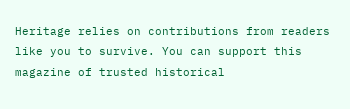Heritage relies on contributions from readers like you to survive. You can support this magazine of trusted historical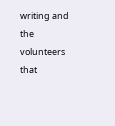writing and the volunteers that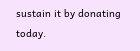sustain it by donating today.